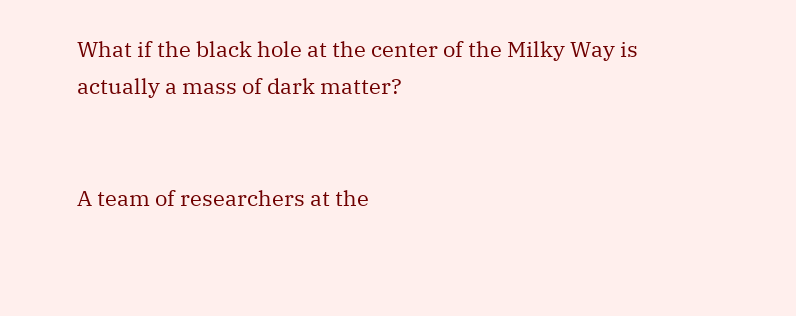What if the black hole at the center of the Milky Way is actually a mass of dark matter?


A team of researchers at the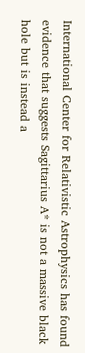International Center for Relativistic Astrophysics has found evidence that suggests Sagittarius A* is not a massive black hole but is instead a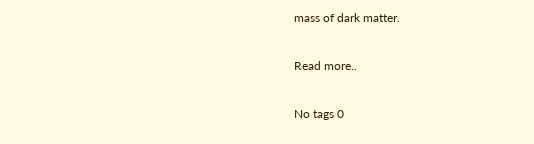mass of dark matter.

Read more..

No tags 0